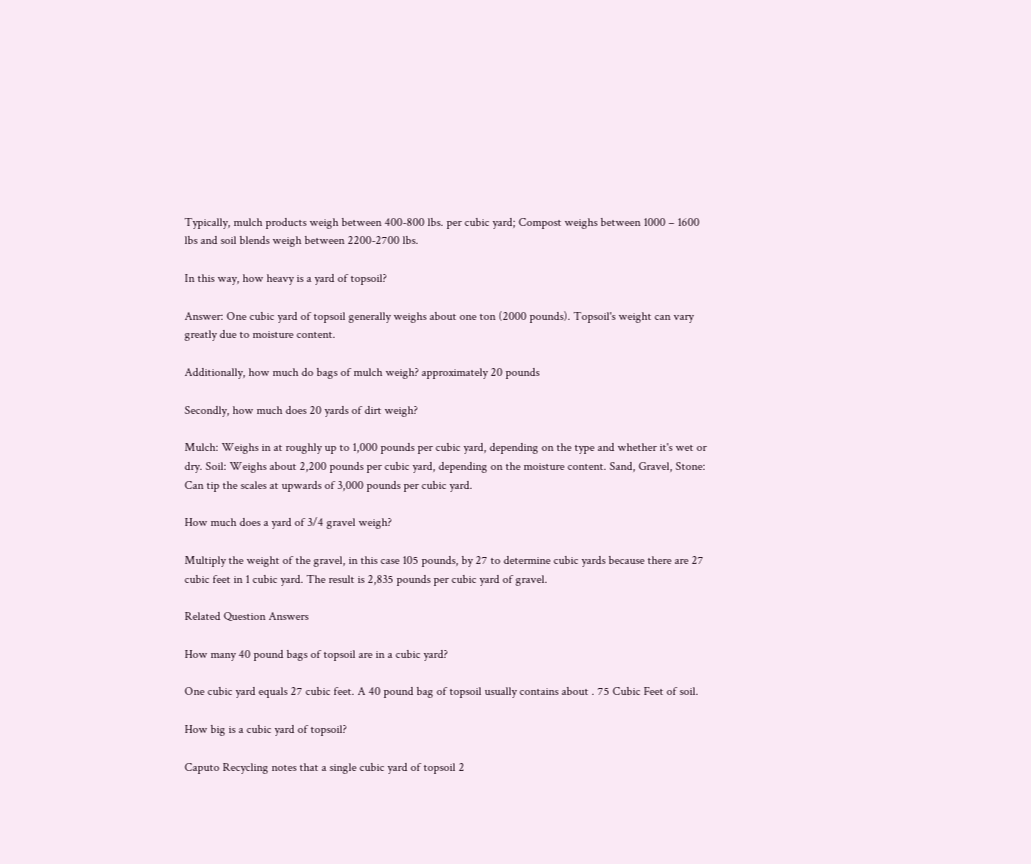Typically, mulch products weigh between 400-800 lbs. per cubic yard; Compost weighs between 1000 – 1600 lbs and soil blends weigh between 2200-2700 lbs.

In this way, how heavy is a yard of topsoil?

Answer: One cubic yard of topsoil generally weighs about one ton (2000 pounds). Topsoil's weight can vary greatly due to moisture content.

Additionally, how much do bags of mulch weigh? approximately 20 pounds

Secondly, how much does 20 yards of dirt weigh?

Mulch: Weighs in at roughly up to 1,000 pounds per cubic yard, depending on the type and whether it's wet or dry. Soil: Weighs about 2,200 pounds per cubic yard, depending on the moisture content. Sand, Gravel, Stone: Can tip the scales at upwards of 3,000 pounds per cubic yard.

How much does a yard of 3/4 gravel weigh?

Multiply the weight of the gravel, in this case 105 pounds, by 27 to determine cubic yards because there are 27 cubic feet in 1 cubic yard. The result is 2,835 pounds per cubic yard of gravel.

Related Question Answers

How many 40 pound bags of topsoil are in a cubic yard?

One cubic yard equals 27 cubic feet. A 40 pound bag of topsoil usually contains about . 75 Cubic Feet of soil.

How big is a cubic yard of topsoil?

Caputo Recycling notes that a single cubic yard of topsoil 2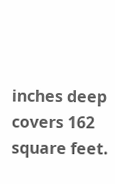inches deep covers 162 square feet.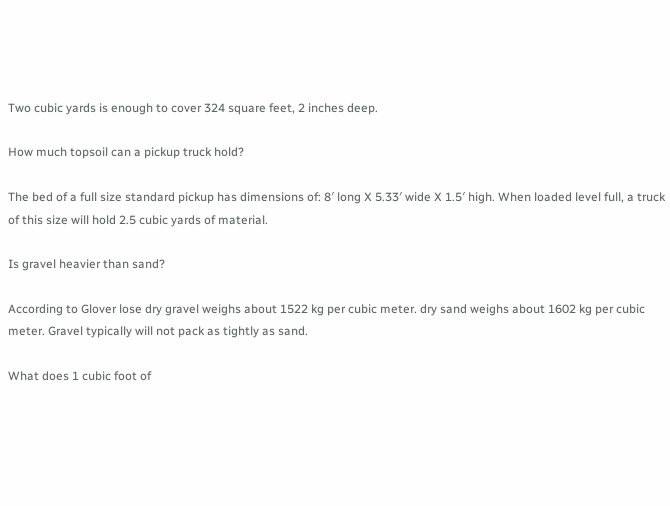Two cubic yards is enough to cover 324 square feet, 2 inches deep.

How much topsoil can a pickup truck hold?

The bed of a full size standard pickup has dimensions of: 8′ long X 5.33′ wide X 1.5′ high. When loaded level full, a truck of this size will hold 2.5 cubic yards of material.

Is gravel heavier than sand?

According to Glover lose dry gravel weighs about 1522 kg per cubic meter. dry sand weighs about 1602 kg per cubic meter. Gravel typically will not pack as tightly as sand.

What does 1 cubic foot of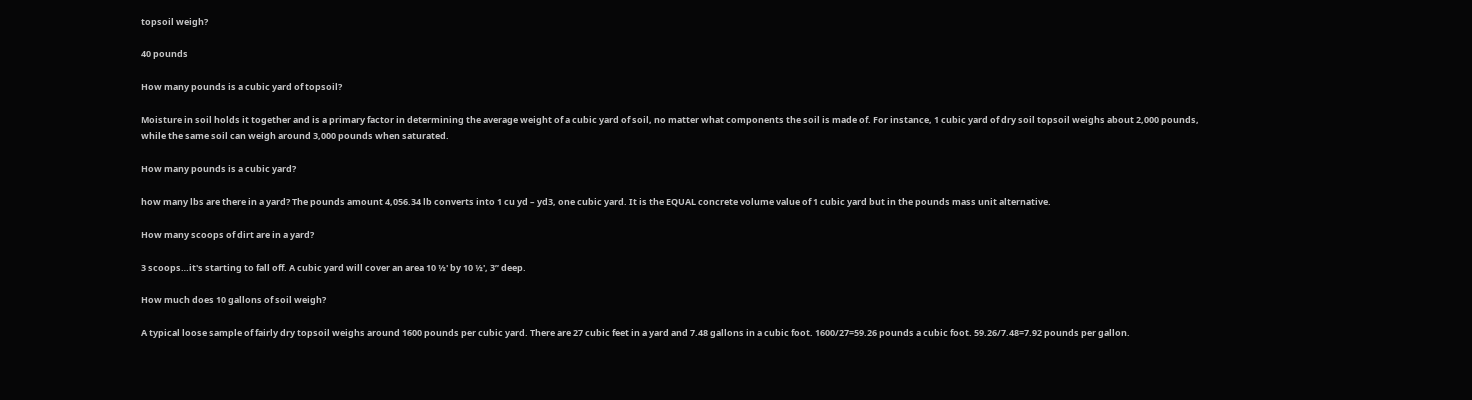topsoil weigh?

40 pounds

How many pounds is a cubic yard of topsoil?

Moisture in soil holds it together and is a primary factor in determining the average weight of a cubic yard of soil, no matter what components the soil is made of. For instance, 1 cubic yard of dry soil topsoil weighs about 2,000 pounds, while the same soil can weigh around 3,000 pounds when saturated.

How many pounds is a cubic yard?

how many lbs are there in a yard? The pounds amount 4,056.34 lb converts into 1 cu yd – yd3, one cubic yard. It is the EQUAL concrete volume value of 1 cubic yard but in the pounds mass unit alternative.

How many scoops of dirt are in a yard?

3 scoops…it's starting to fall off. A cubic yard will cover an area 10 ½' by 10 ½', 3” deep.

How much does 10 gallons of soil weigh?

A typical loose sample of fairly dry topsoil weighs around 1600 pounds per cubic yard. There are 27 cubic feet in a yard and 7.48 gallons in a cubic foot. 1600/27=59.26 pounds a cubic foot. 59.26/7.48=7.92 pounds per gallon.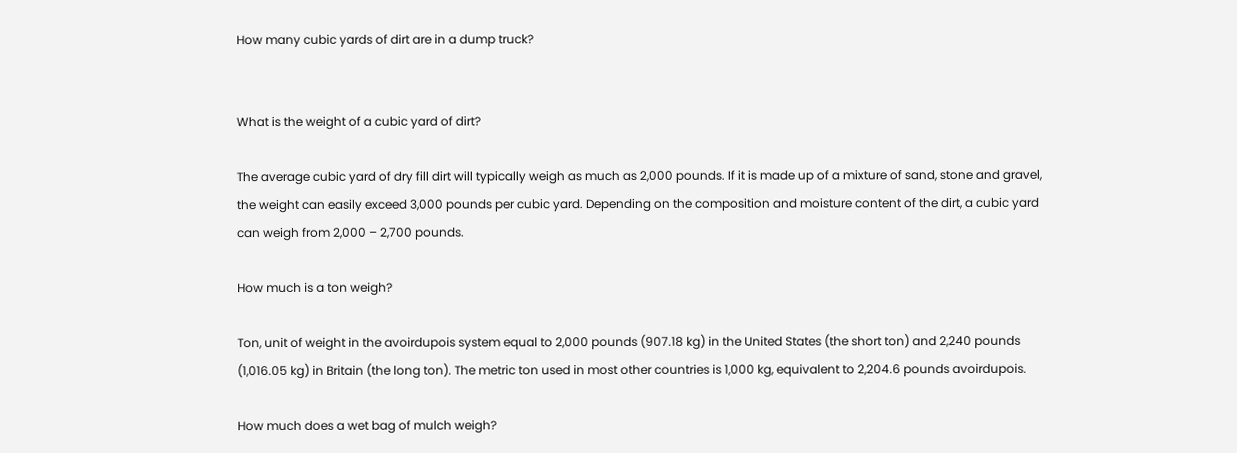How many cubic yards of dirt are in a dump truck?


What is the weight of a cubic yard of dirt?

The average cubic yard of dry fill dirt will typically weigh as much as 2,000 pounds. If it is made up of a mixture of sand, stone and gravel, the weight can easily exceed 3,000 pounds per cubic yard. Depending on the composition and moisture content of the dirt, a cubic yard can weigh from 2,000 – 2,700 pounds.

How much is a ton weigh?

Ton, unit of weight in the avoirdupois system equal to 2,000 pounds (907.18 kg) in the United States (the short ton) and 2,240 pounds (1,016.05 kg) in Britain (the long ton). The metric ton used in most other countries is 1,000 kg, equivalent to 2,204.6 pounds avoirdupois.

How much does a wet bag of mulch weigh?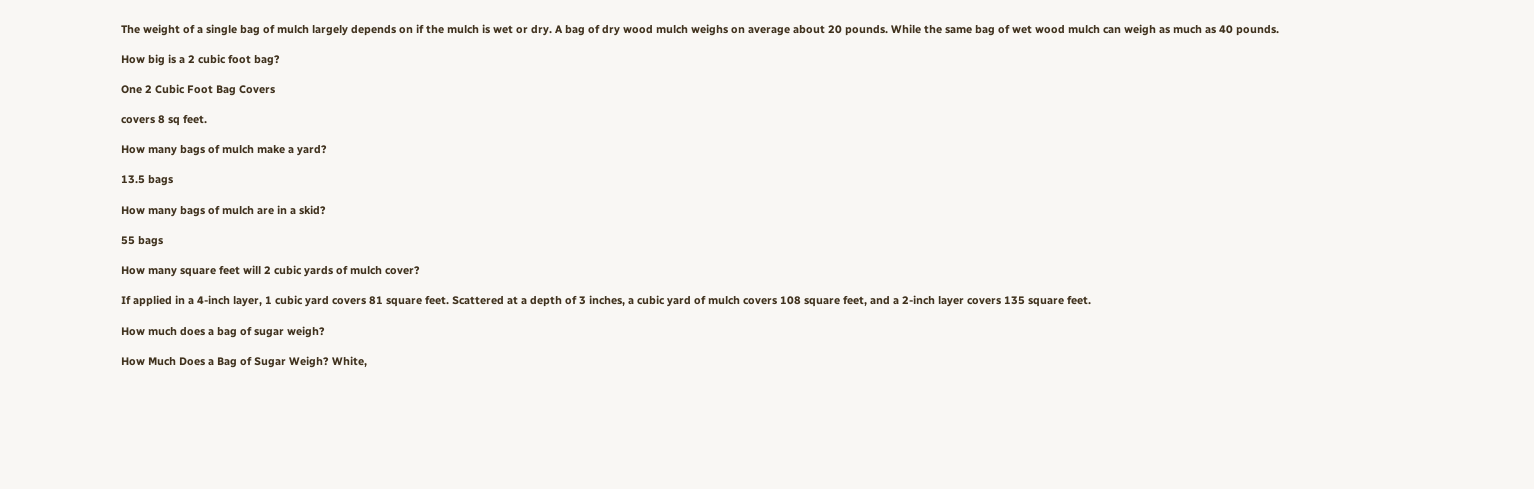The weight of a single bag of mulch largely depends on if the mulch is wet or dry. A bag of dry wood mulch weighs on average about 20 pounds. While the same bag of wet wood mulch can weigh as much as 40 pounds.

How big is a 2 cubic foot bag?

One 2 Cubic Foot Bag Covers

covers 8 sq feet.

How many bags of mulch make a yard?

13.5 bags

How many bags of mulch are in a skid?

55 bags

How many square feet will 2 cubic yards of mulch cover?

If applied in a 4-inch layer, 1 cubic yard covers 81 square feet. Scattered at a depth of 3 inches, a cubic yard of mulch covers 108 square feet, and a 2-inch layer covers 135 square feet.

How much does a bag of sugar weigh?

How Much Does a Bag of Sugar Weigh? White,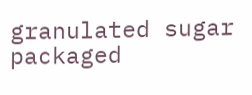granulated sugar packaged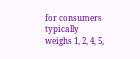for consumers typically weighs 1, 2, 4, 5,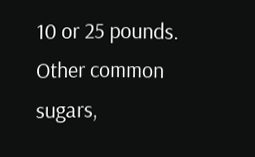10 or 25 pounds. Other common sugars,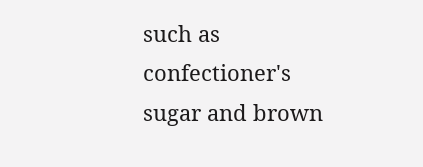such as confectioner's sugar and brown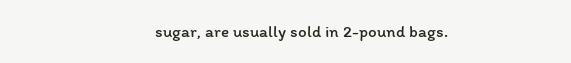sugar, are usually sold in 2-pound bags.